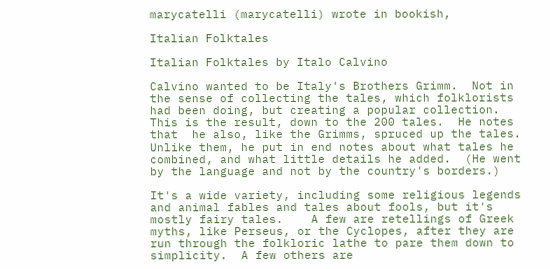marycatelli (marycatelli) wrote in bookish,

Italian Folktales

Italian Folktales by Italo Calvino

Calvino wanted to be Italy's Brothers Grimm.  Not in the sense of collecting the tales, which folklorists had been doing, but creating a popular collection.  This is the result, down to the 200 tales.  He notes that  he also, like the Grimms, spruced up the tales.  Unlike them, he put in end notes about what tales he combined, and what little details he added.  (He went by the language and not by the country's borders.)

It's a wide variety, including some religious legends and animal fables and tales about fools, but it's mostly fairy tales.    A few are retellings of Greek myths, like Perseus, or the Cyclopes, after they are run through the folkloric lathe to pare them down to simplicity.  A few others are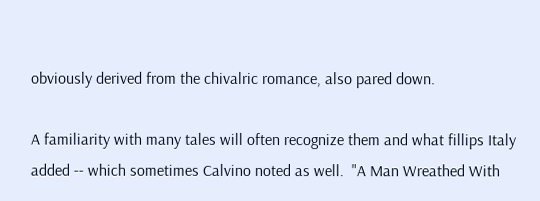obviously derived from the chivalric romance, also pared down.

A familiarity with many tales will often recognize them and what fillips Italy added -- which sometimes Calvino noted as well.  "A Man Wreathed With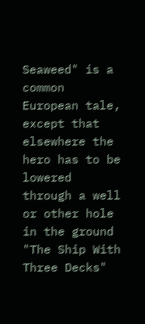Seaweed" is a common European tale, except that elsewhere the hero has to be lowered through a well or other hole in the ground   "The Ship With Three Decks"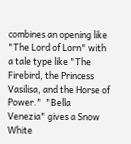combines an opening like "The Lord of Lorn" with a tale type like "The Firebird, the Princess Vasilisa, and the Horse of Power."  "Bella Venezia" gives a Snow White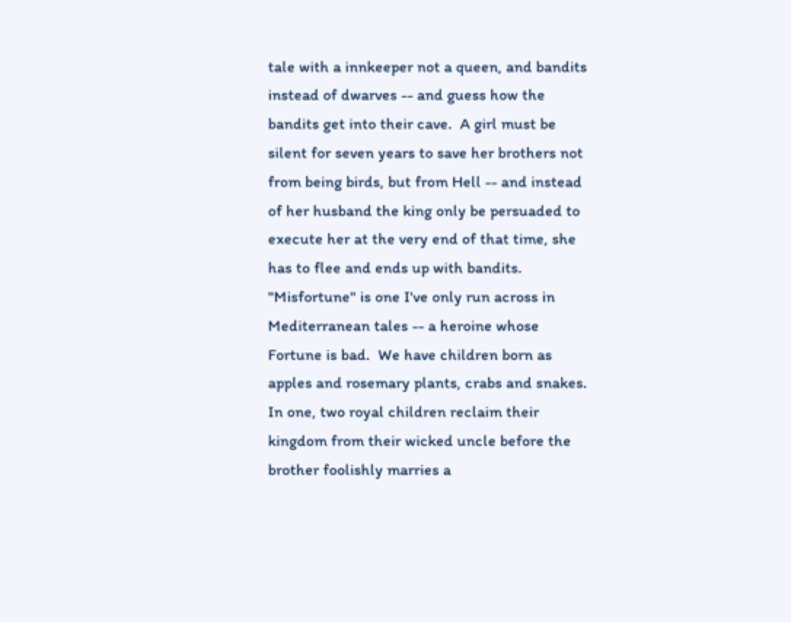tale with a innkeeper not a queen, and bandits instead of dwarves -- and guess how the bandits get into their cave.  A girl must be silent for seven years to save her brothers not from being birds, but from Hell -- and instead of her husband the king only be persuaded to execute her at the very end of that time, she has to flee and ends up with bandits.  "Misfortune" is one I've only run across in Mediterranean tales -- a heroine whose Fortune is bad.  We have children born as apples and rosemary plants, crabs and snakes.  In one, two royal children reclaim their kingdom from their wicked uncle before the brother foolishly marries a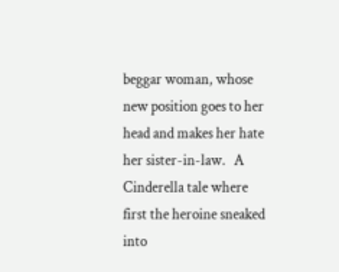beggar woman, whose new position goes to her head and makes her hate her sister-in-law.   A Cinderella tale where first the heroine sneaked into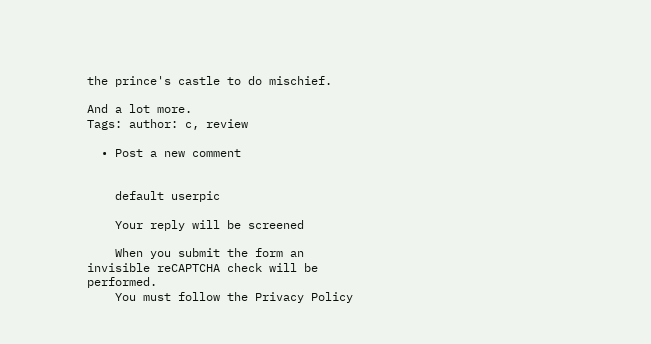the prince's castle to do mischief.

And a lot more.
Tags: author: c, review

  • Post a new comment


    default userpic

    Your reply will be screened

    When you submit the form an invisible reCAPTCHA check will be performed.
    You must follow the Privacy Policy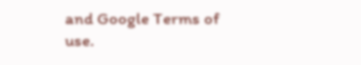and Google Terms of use.